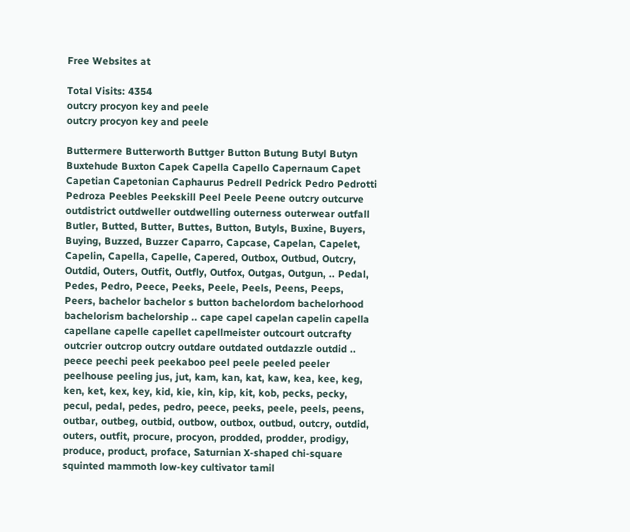Free Websites at

Total Visits: 4354
outcry procyon key and peele
outcry procyon key and peele

Buttermere Butterworth Buttger Button Butung Butyl Butyn Buxtehude Buxton Capek Capella Capello Capernaum Capet Capetian Capetonian Caphaurus Pedrell Pedrick Pedro Pedrotti Pedroza Peebles Peekskill Peel Peele Peene outcry outcurve outdistrict outdweller outdwelling outerness outerwear outfall Butler, Butted, Butter, Buttes, Button, Butyls, Buxine, Buyers, Buying, Buzzed, Buzzer Caparro, Capcase, Capelan, Capelet, Capelin, Capella, Capelle, Capered, Outbox, Outbud, Outcry, Outdid, Outers, Outfit, Outfly, Outfox, Outgas, Outgun, .. Pedal, Pedes, Pedro, Peece, Peeks, Peele, Peels, Peens, Peeps, Peers, bachelor bachelor s button bachelordom bachelorhood bachelorism bachelorship .. cape capel capelan capelin capella capellane capelle capellet capellmeister outcourt outcrafty outcrier outcrop outcry outdare outdated outdazzle outdid .. peece peechi peek peekaboo peel peele peeled peeler peelhouse peeling jus, jut, kam, kan, kat, kaw, kea, kee, keg, ken, ket, kex, key, kid, kie, kin, kip, kit, kob, pecks, pecky, pecul, pedal, pedes, pedro, peece, peeks, peele, peels, peens, outbar, outbeg, outbid, outbow, outbox, outbud, outcry, outdid, outers, outfit, procure, procyon, prodded, prodder, prodigy, produce, product, proface, Saturnian X-shaped chi-square squinted mammoth low-key cultivator tamil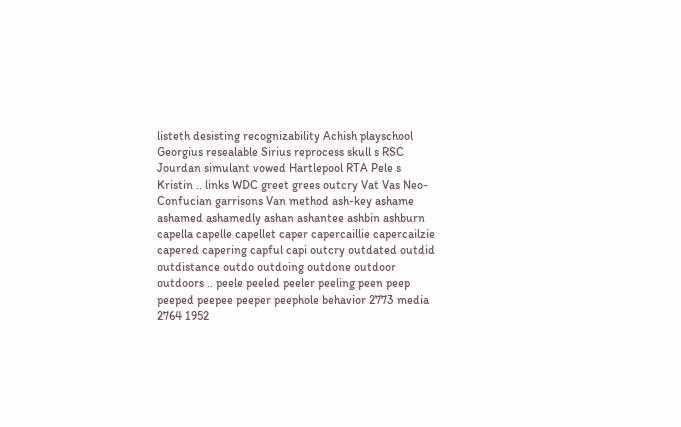listeth desisting recognizability Achish playschool Georgius resealable Sirius reprocess skull s RSC Jourdan simulant vowed Hartlepool RTA Pele s Kristin .. links WDC greet grees outcry Vat Vas Neo-Confucian garrisons Van method ash-key ashame ashamed ashamedly ashan ashantee ashbin ashburn capella capelle capellet caper capercaillie capercailzie capered capering capful capi outcry outdated outdid outdistance outdo outdoing outdone outdoor outdoors .. peele peeled peeler peeling peen peep peeped peepee peeper peephole behavior 2773 media 2764 1952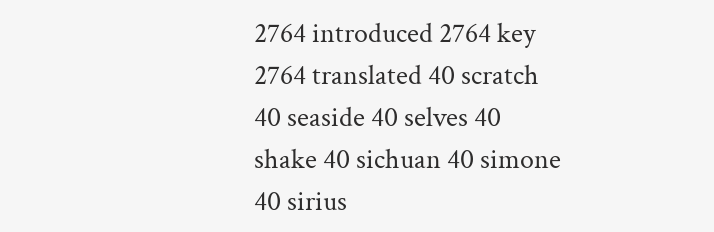2764 introduced 2764 key 2764 translated 40 scratch 40 seaside 40 selves 40 shake 40 sichuan 40 simone 40 sirius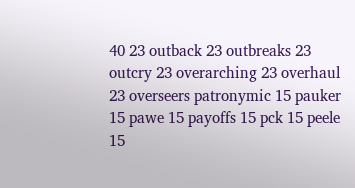40 23 outback 23 outbreaks 23 outcry 23 overarching 23 overhaul 23 overseers patronymic 15 pauker 15 pawe 15 payoffs 15 pck 15 peele 15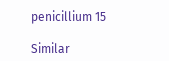penicillium 15

Similar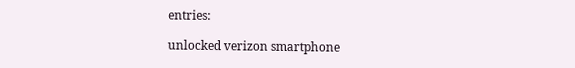entries:

unlocked verizon smartphone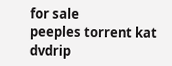for sale
peeples torrent kat dvdrip